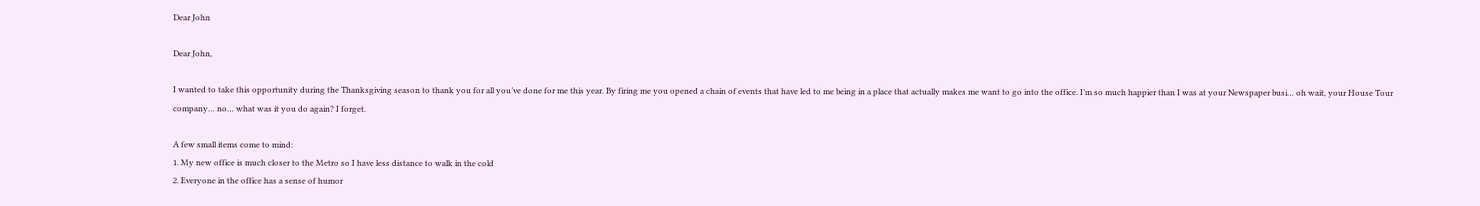Dear John

Dear John,

I wanted to take this opportunity during the Thanksgiving season to thank you for all you’ve done for me this year. By firing me you opened a chain of events that have led to me being in a place that actually makes me want to go into the office. I’m so much happier than I was at your Newspaper busi… oh wait, your House Tour company… no… what was it you do again? I forget.

A few small items come to mind:
1. My new office is much closer to the Metro so I have less distance to walk in the cold
2. Everyone in the office has a sense of humor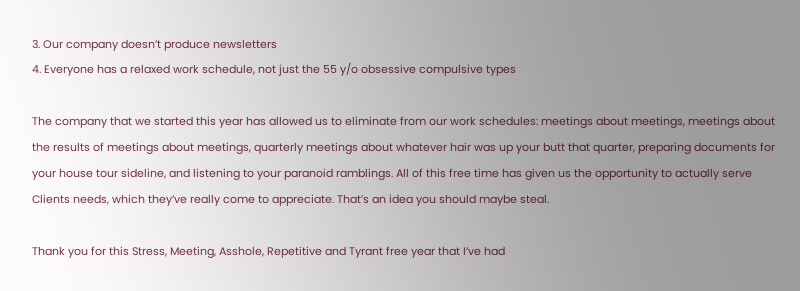3. Our company doesn’t produce newsletters
4. Everyone has a relaxed work schedule, not just the 55 y/o obsessive compulsive types

The company that we started this year has allowed us to eliminate from our work schedules: meetings about meetings, meetings about the results of meetings about meetings, quarterly meetings about whatever hair was up your butt that quarter, preparing documents for your house tour sideline, and listening to your paranoid ramblings. All of this free time has given us the opportunity to actually serve Clients needs, which they’ve really come to appreciate. That’s an idea you should maybe steal.

Thank you for this Stress, Meeting, Asshole, Repetitive and Tyrant free year that I’ve had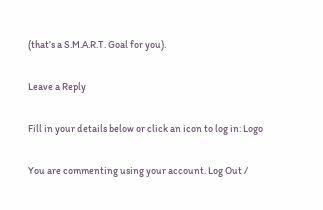(that’s a S.M.A.R.T. Goal for you).

Leave a Reply

Fill in your details below or click an icon to log in: Logo

You are commenting using your account. Log Out /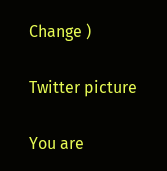Change )

Twitter picture

You are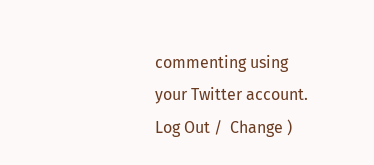commenting using your Twitter account. Log Out /  Change )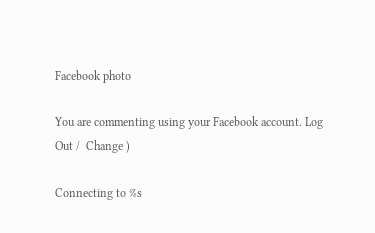Facebook photo

You are commenting using your Facebook account. Log Out /  Change )

Connecting to %s